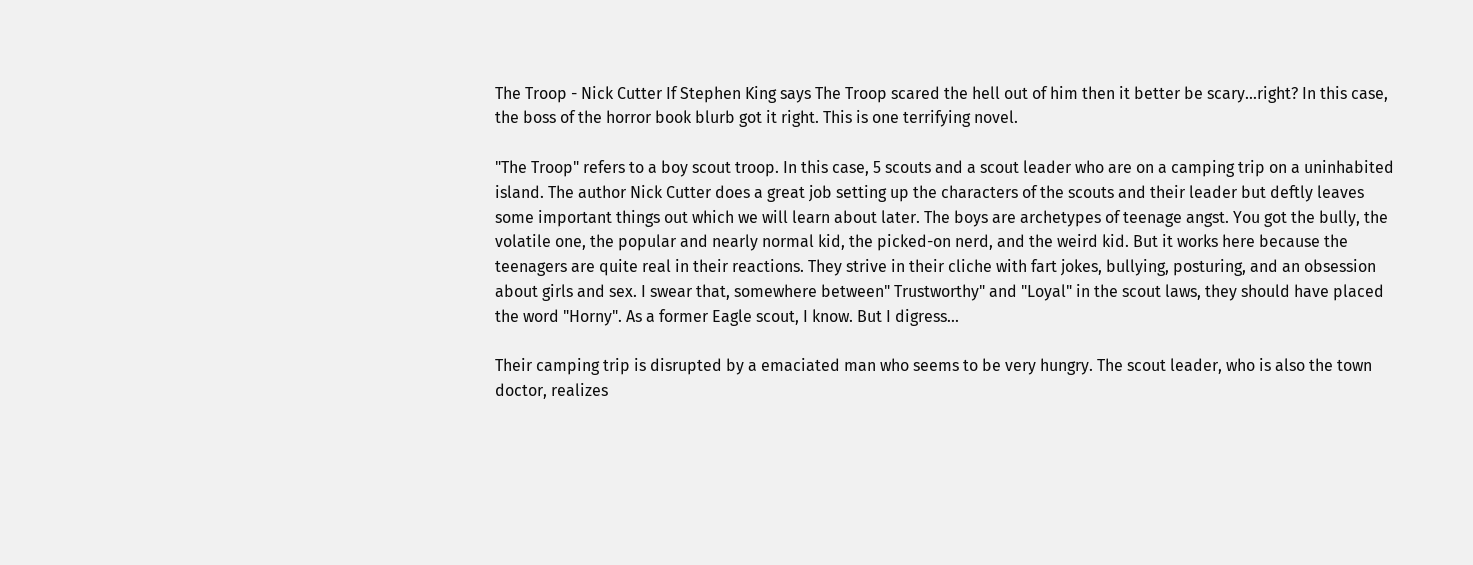The Troop - Nick Cutter If Stephen King says The Troop scared the hell out of him then it better be scary...right? In this case, the boss of the horror book blurb got it right. This is one terrifying novel.

"The Troop" refers to a boy scout troop. In this case, 5 scouts and a scout leader who are on a camping trip on a uninhabited island. The author Nick Cutter does a great job setting up the characters of the scouts and their leader but deftly leaves some important things out which we will learn about later. The boys are archetypes of teenage angst. You got the bully, the volatile one, the popular and nearly normal kid, the picked-on nerd, and the weird kid. But it works here because the teenagers are quite real in their reactions. They strive in their cliche with fart jokes, bullying, posturing, and an obsession about girls and sex. I swear that, somewhere between" Trustworthy" and "Loyal" in the scout laws, they should have placed the word "Horny". As a former Eagle scout, I know. But I digress...

Their camping trip is disrupted by a emaciated man who seems to be very hungry. The scout leader, who is also the town doctor, realizes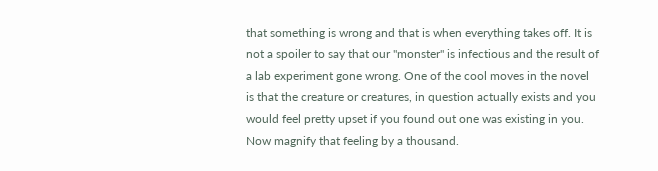that something is wrong and that is when everything takes off. It is not a spoiler to say that our "monster" is infectious and the result of a lab experiment gone wrong. One of the cool moves in the novel is that the creature or creatures, in question actually exists and you would feel pretty upset if you found out one was existing in you. Now magnify that feeling by a thousand.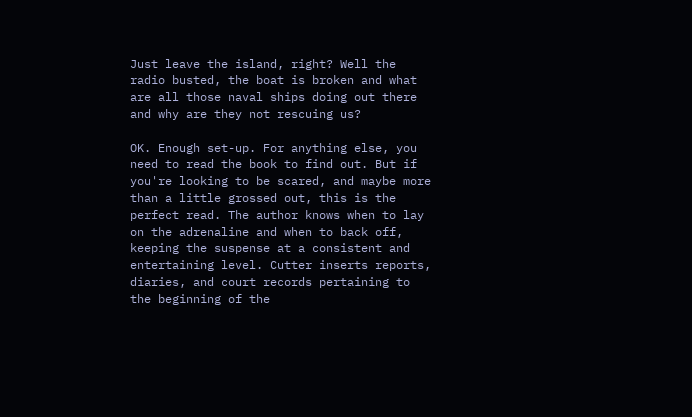Just leave the island, right? Well the radio busted, the boat is broken and what are all those naval ships doing out there and why are they not rescuing us?

OK. Enough set-up. For anything else, you need to read the book to find out. But if you're looking to be scared, and maybe more than a little grossed out, this is the perfect read. The author knows when to lay on the adrenaline and when to back off, keeping the suspense at a consistent and entertaining level. Cutter inserts reports, diaries, and court records pertaining to the beginning of the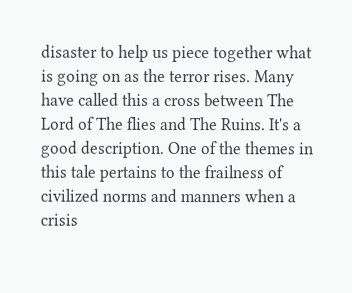disaster to help us piece together what is going on as the terror rises. Many have called this a cross between The Lord of The flies and The Ruins. It's a good description. One of the themes in this tale pertains to the frailness of civilized norms and manners when a crisis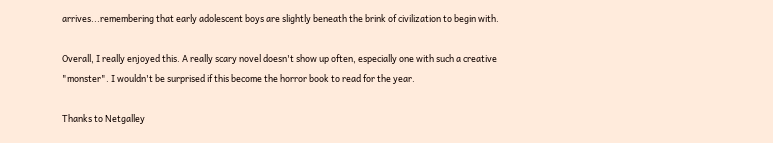arrives...remembering that early adolescent boys are slightly beneath the brink of civilization to begin with.

Overall, I really enjoyed this. A really scary novel doesn't show up often, especially one with such a creative "monster". I wouldn't be surprised if this become the horror book to read for the year.

Thanks to Netgalley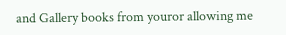and Gallery books from youror allowing me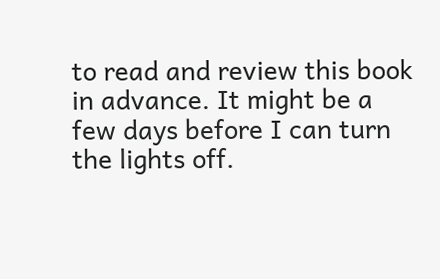to read and review this book in advance. It might be a few days before I can turn the lights off.